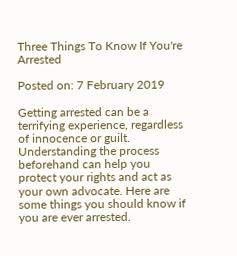Three Things To Know If You're Arrested

Posted on: 7 February 2019

Getting arrested can be a terrifying experience, regardless of innocence or guilt. Understanding the process beforehand can help you protect your rights and act as your own advocate. Here are some things you should know if you are ever arrested.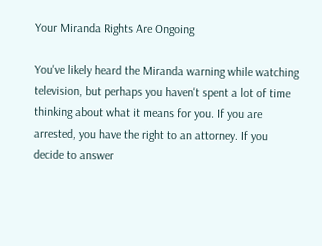Your Miranda Rights Are Ongoing

You've likely heard the Miranda warning while watching television, but perhaps you haven't spent a lot of time thinking about what it means for you. If you are arrested, you have the right to an attorney. If you decide to answer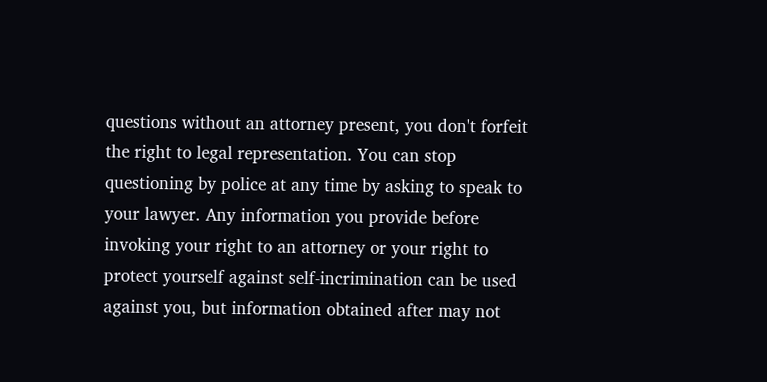questions without an attorney present, you don't forfeit the right to legal representation. You can stop questioning by police at any time by asking to speak to your lawyer. Any information you provide before invoking your right to an attorney or your right to protect yourself against self-incrimination can be used against you, but information obtained after may not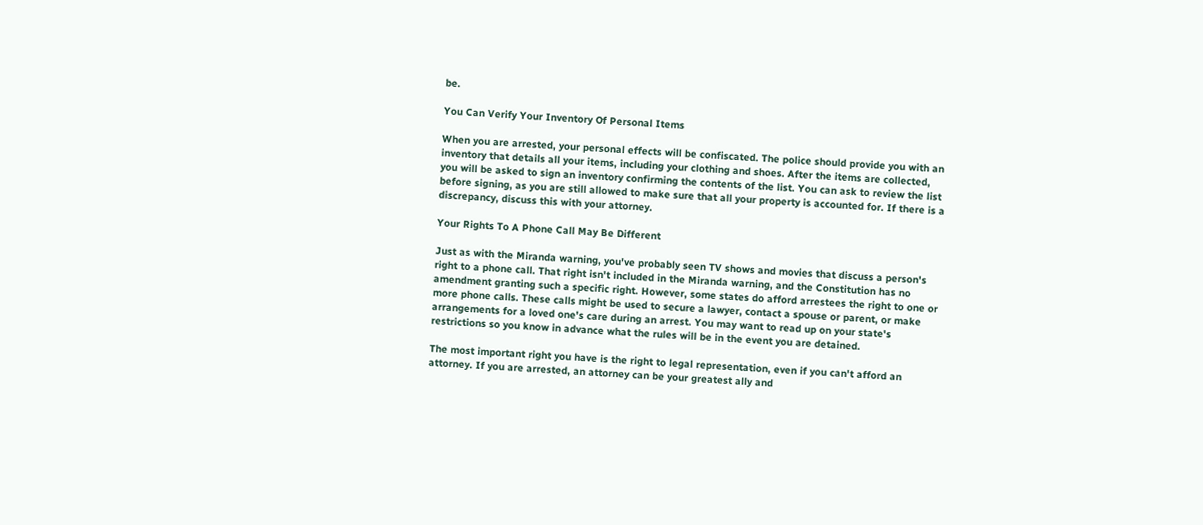be.

You Can Verify Your Inventory Of Personal Items

When you are arrested, your personal effects will be confiscated. The police should provide you with an inventory that details all your items, including your clothing and shoes. After the items are collected, you will be asked to sign an inventory confirming the contents of the list. You can ask to review the list before signing, as you are still allowed to make sure that all your property is accounted for. If there is a discrepancy, discuss this with your attorney.

Your Rights To A Phone Call May Be Different

Just as with the Miranda warning, you've probably seen TV shows and movies that discuss a person's right to a phone call. That right isn't included in the Miranda warning, and the Constitution has no amendment granting such a specific right. However, some states do afford arrestees the right to one or more phone calls. These calls might be used to secure a lawyer, contact a spouse or parent, or make arrangements for a loved one's care during an arrest. You may want to read up on your state's restrictions so you know in advance what the rules will be in the event you are detained.

The most important right you have is the right to legal representation, even if you can't afford an attorney. If you are arrested, an attorney can be your greatest ally and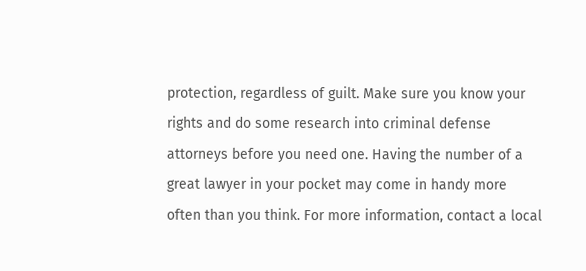protection, regardless of guilt. Make sure you know your rights and do some research into criminal defense attorneys before you need one. Having the number of a great lawyer in your pocket may come in handy more often than you think. For more information, contact a local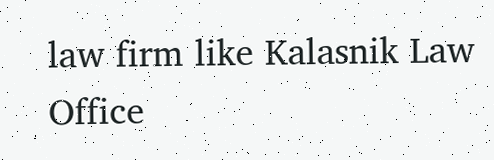law firm like Kalasnik Law Office